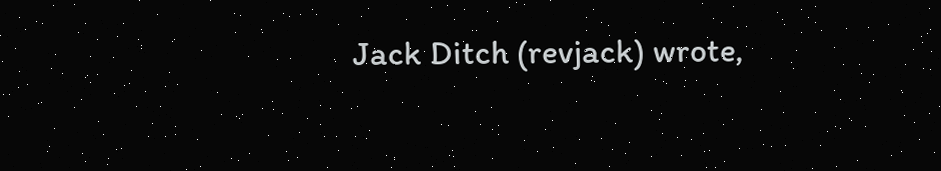Jack Ditch (revjack) wrote,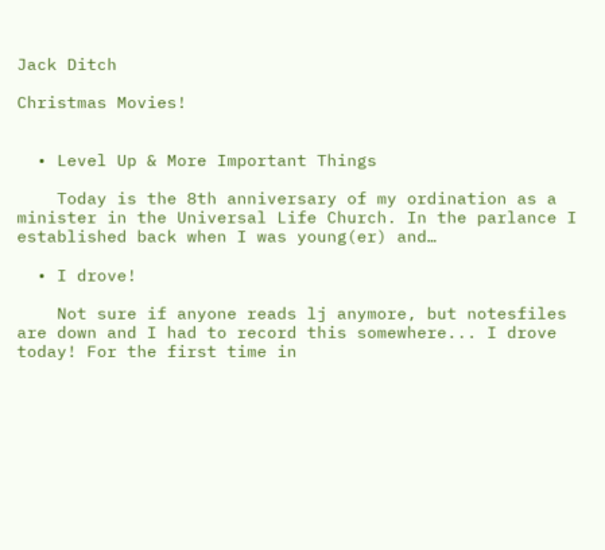Jack Ditch

Christmas Movies!


  • Level Up & More Important Things

    Today is the 8th anniversary of my ordination as a minister in the Universal Life Church. In the parlance I established back when I was young(er) and…

  • I drove!

    Not sure if anyone reads lj anymore, but notesfiles are down and I had to record this somewhere... I drove today! For the first time in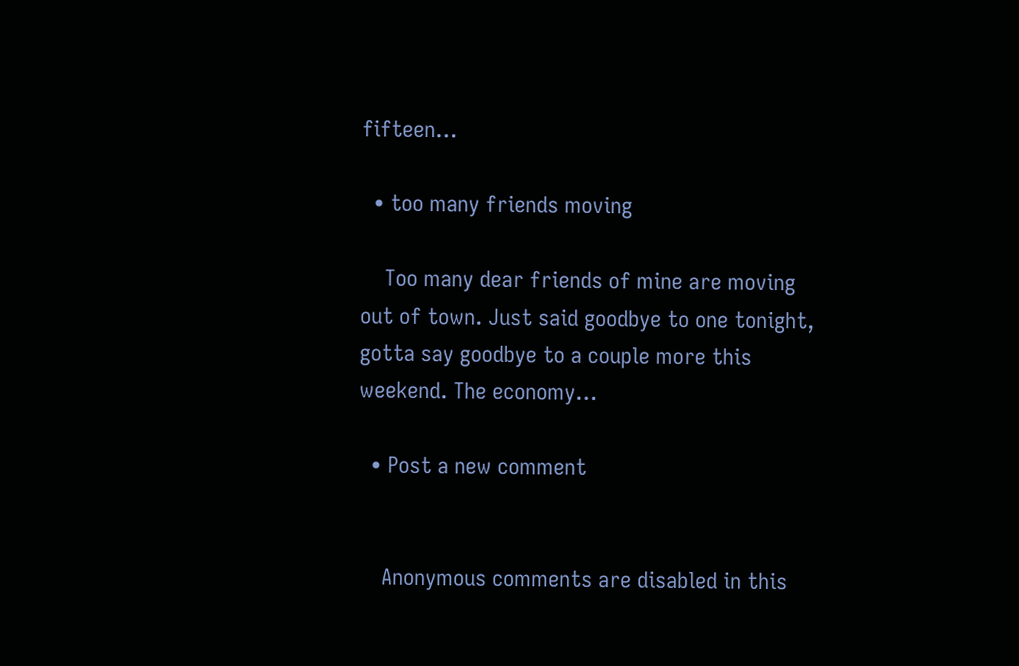fifteen…

  • too many friends moving

    Too many dear friends of mine are moving out of town. Just said goodbye to one tonight, gotta say goodbye to a couple more this weekend. The economy…

  • Post a new comment


    Anonymous comments are disabled in this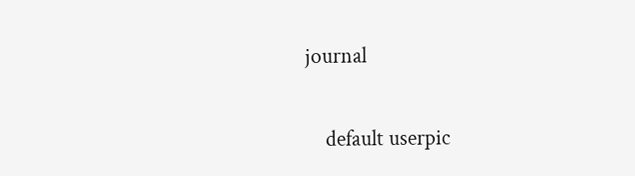journal

    default userpic